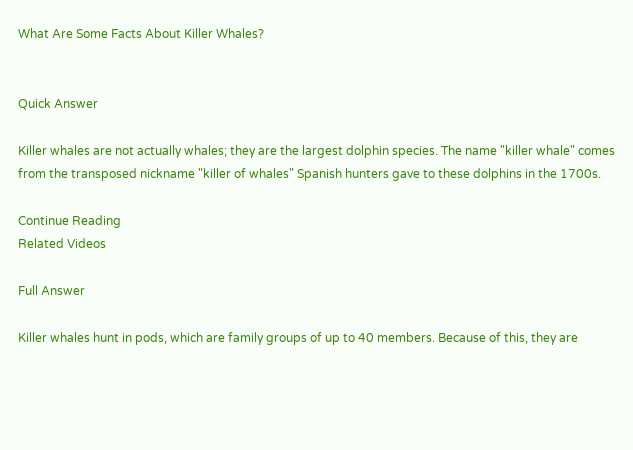What Are Some Facts About Killer Whales?


Quick Answer

Killer whales are not actually whales; they are the largest dolphin species. The name "killer whale" comes from the transposed nickname "killer of whales" Spanish hunters gave to these dolphins in the 1700s.

Continue Reading
Related Videos

Full Answer

Killer whales hunt in pods, which are family groups of up to 40 members. Because of this, they are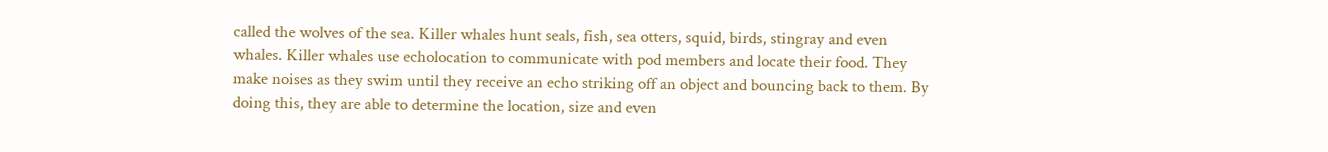called the wolves of the sea. Killer whales hunt seals, fish, sea otters, squid, birds, stingray and even whales. Killer whales use echolocation to communicate with pod members and locate their food. They make noises as they swim until they receive an echo striking off an object and bouncing back to them. By doing this, they are able to determine the location, size and even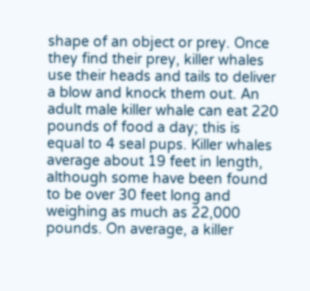shape of an object or prey. Once they find their prey, killer whales use their heads and tails to deliver a blow and knock them out. An adult male killer whale can eat 220 pounds of food a day; this is equal to 4 seal pups. Killer whales average about 19 feet in length, although some have been found to be over 30 feet long and weighing as much as 22,000 pounds. On average, a killer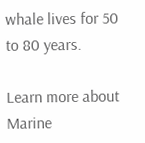whale lives for 50 to 80 years.

Learn more about Marine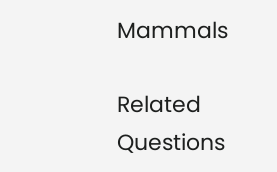Mammals

Related Questions